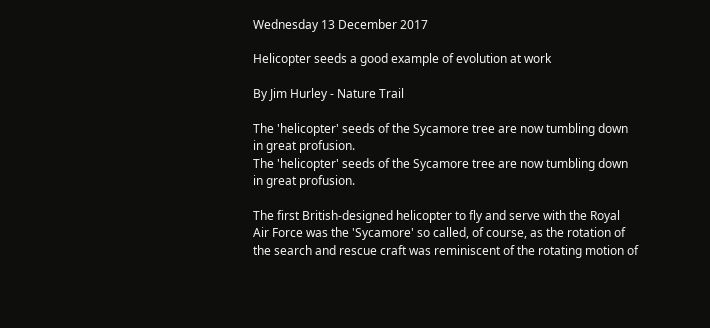Wednesday 13 December 2017

Helicopter seeds a good example of evolution at work

By Jim Hurley - Nature Trail

The 'helicopter' seeds of the Sycamore tree are now tumbling down in great profusion.
The 'helicopter' seeds of the Sycamore tree are now tumbling down in great profusion.

The first British-designed helicopter to fly and serve with the Royal Air Force was the 'Sycamore' so called, of course, as the rotation of the search and rescue craft was reminiscent of the rotating motion of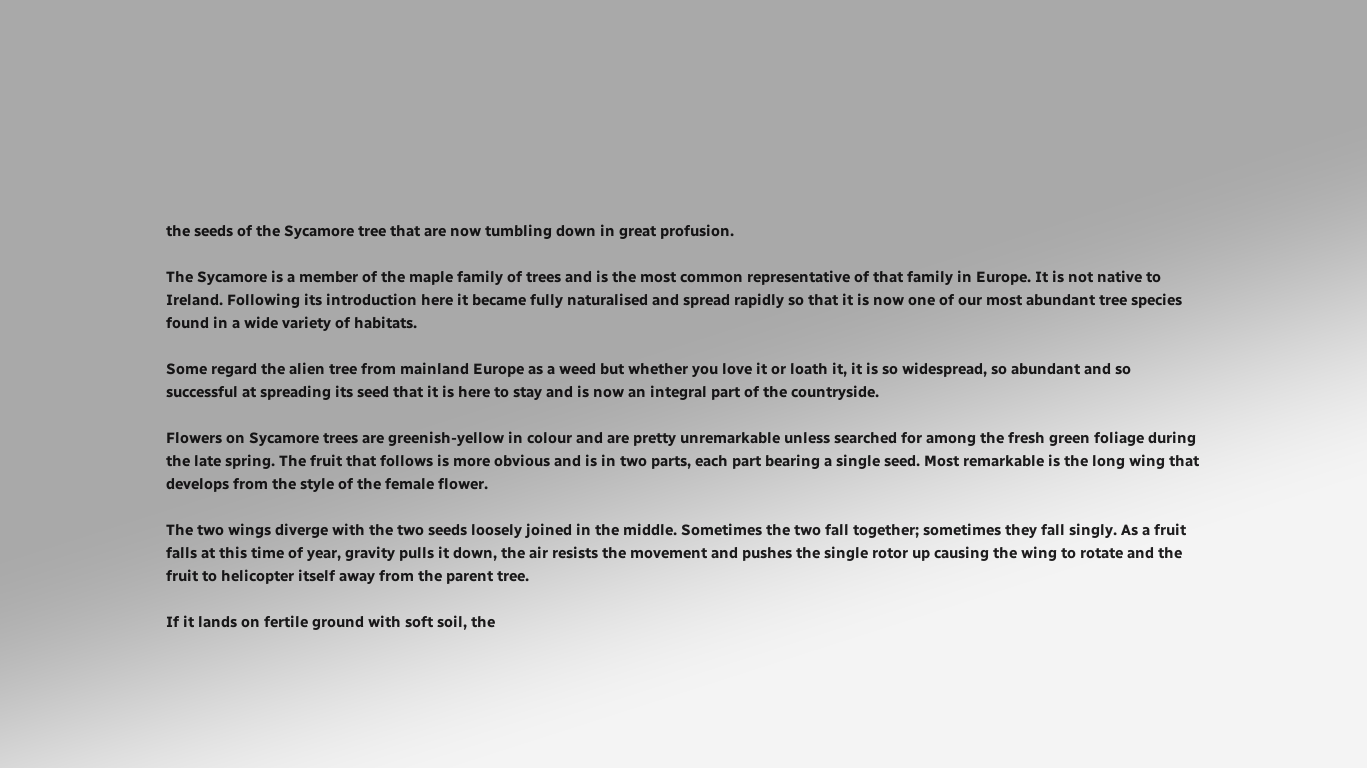the seeds of the Sycamore tree that are now tumbling down in great profusion.

The Sycamore is a member of the maple family of trees and is the most common representative of that family in Europe. It is not native to Ireland. Following its introduction here it became fully naturalised and spread rapidly so that it is now one of our most abundant tree species found in a wide variety of habitats.

Some regard the alien tree from mainland Europe as a weed but whether you love it or loath it, it is so widespread, so abundant and so successful at spreading its seed that it is here to stay and is now an integral part of the countryside.

Flowers on Sycamore trees are greenish-yellow in colour and are pretty unremarkable unless searched for among the fresh green foliage during the late spring. The fruit that follows is more obvious and is in two parts, each part bearing a single seed. Most remarkable is the long wing that develops from the style of the female flower.

The two wings diverge with the two seeds loosely joined in the middle. Sometimes the two fall together; sometimes they fall singly. As a fruit falls at this time of year, gravity pulls it down, the air resists the movement and pushes the single rotor up causing the wing to rotate and the fruit to helicopter itself away from the parent tree.

If it lands on fertile ground with soft soil, the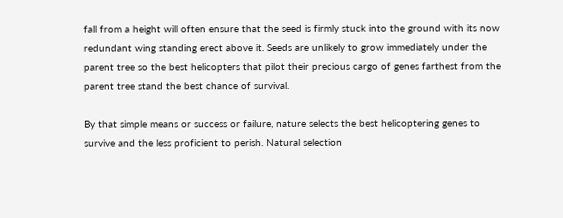fall from a height will often ensure that the seed is firmly stuck into the ground with its now redundant wing standing erect above it. Seeds are unlikely to grow immediately under the parent tree so the best helicopters that pilot their precious cargo of genes farthest from the parent tree stand the best chance of survival.

By that simple means or success or failure, nature selects the best helicoptering genes to survive and the less proficient to perish. Natural selection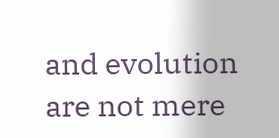and evolution are not mere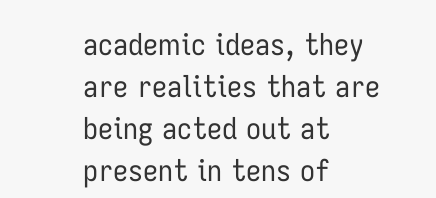academic ideas, they are realities that are being acted out at present in tens of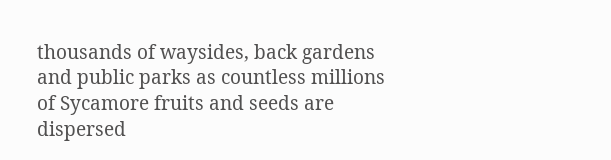thousands of waysides, back gardens and public parks as countless millions of Sycamore fruits and seeds are dispersed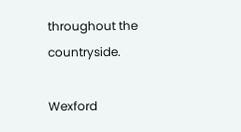throughout the countryside.

Wexford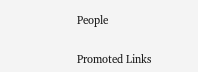People

Promoted Links